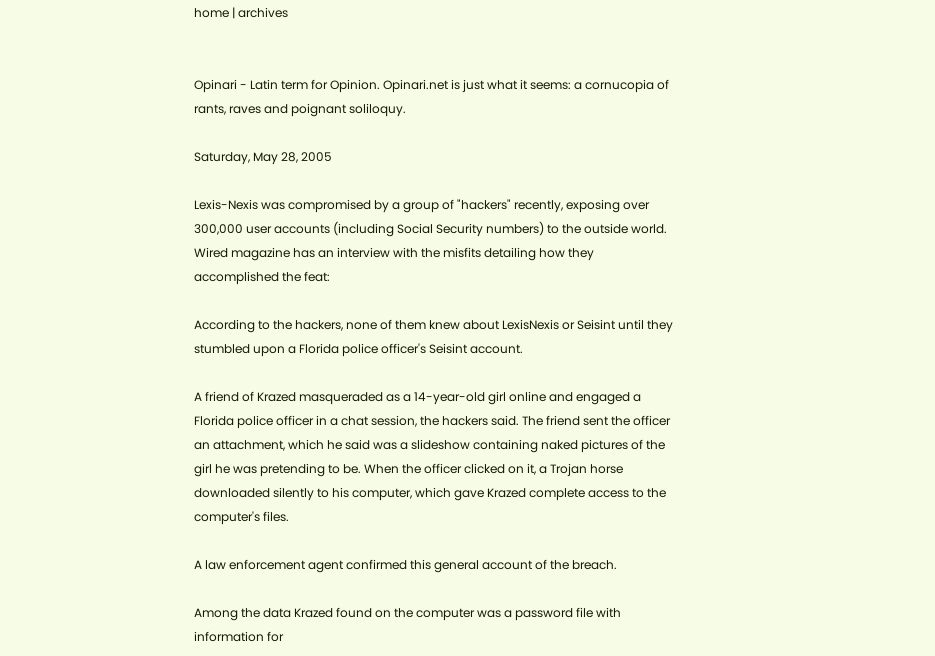home | archives


Opinari - Latin term for Opinion. Opinari.net is just what it seems: a cornucopia of rants, raves and poignant soliloquy.

Saturday, May 28, 2005

Lexis-Nexis was compromised by a group of "hackers" recently, exposing over 300,000 user accounts (including Social Security numbers) to the outside world. Wired magazine has an interview with the misfits detailing how they accomplished the feat:

According to the hackers, none of them knew about LexisNexis or Seisint until they stumbled upon a Florida police officer's Seisint account.

A friend of Krazed masqueraded as a 14-year-old girl online and engaged a Florida police officer in a chat session, the hackers said. The friend sent the officer an attachment, which he said was a slideshow containing naked pictures of the girl he was pretending to be. When the officer clicked on it, a Trojan horse downloaded silently to his computer, which gave Krazed complete access to the computer's files.

A law enforcement agent confirmed this general account of the breach.

Among the data Krazed found on the computer was a password file with information for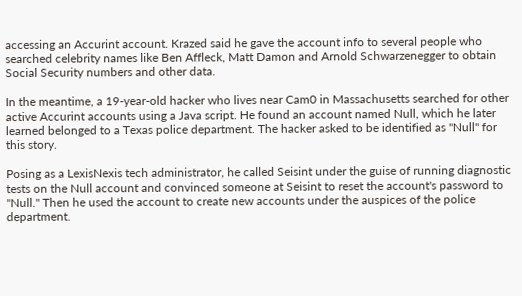accessing an Accurint account. Krazed said he gave the account info to several people who searched celebrity names like Ben Affleck, Matt Damon and Arnold Schwarzenegger to obtain Social Security numbers and other data.

In the meantime, a 19-year-old hacker who lives near Cam0 in Massachusetts searched for other active Accurint accounts using a Java script. He found an account named Null, which he later learned belonged to a Texas police department. The hacker asked to be identified as "Null" for this story.

Posing as a LexisNexis tech administrator, he called Seisint under the guise of running diagnostic tests on the Null account and convinced someone at Seisint to reset the account's password to "Null." Then he used the account to create new accounts under the auspices of the police department.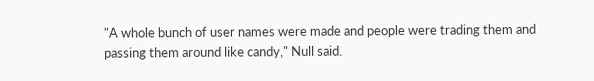"A whole bunch of user names were made and people were trading them and passing them around like candy," Null said.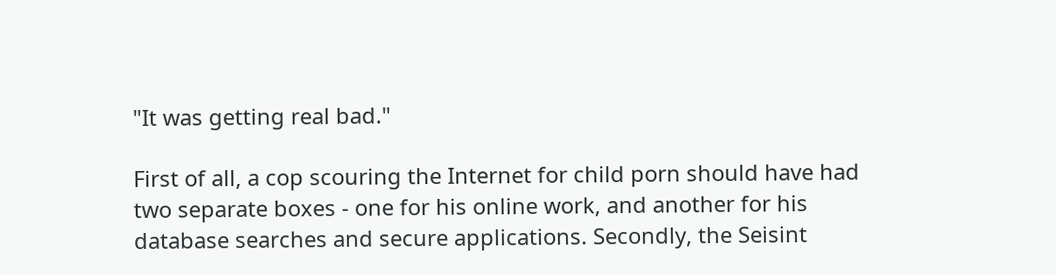"It was getting real bad."

First of all, a cop scouring the Internet for child porn should have had two separate boxes - one for his online work, and another for his database searches and secure applications. Secondly, the Seisint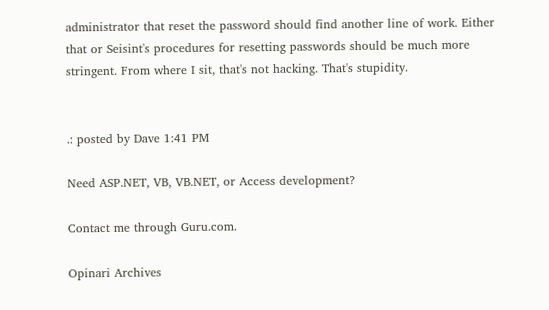administrator that reset the password should find another line of work. Either that or Seisint's procedures for resetting passwords should be much more stringent. From where I sit, that's not hacking. That's stupidity.


.: posted by Dave 1:41 PM

Need ASP.NET, VB, VB.NET, or Access development?

Contact me through Guru.com.

Opinari Archives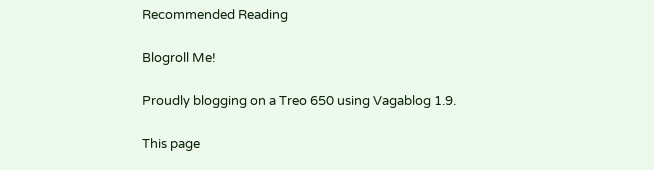Recommended Reading

Blogroll Me!

Proudly blogging on a Treo 650 using Vagablog 1.9.

This page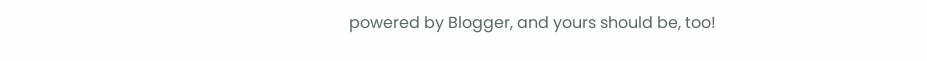powered by Blogger, and yours should be, too!